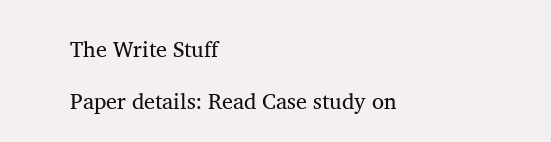The Write Stuff

Paper details: Read Case study on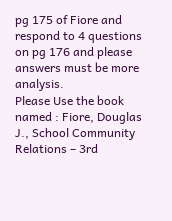pg 175 of Fiore and respond to 4 questions on pg 176 and please answers must be more analysis.
Please Use the book named : Fiore, Douglas J., School Community Relations – 3rd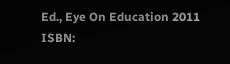Ed., Eye On Education 2011 ISBN: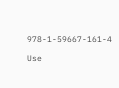978-1-59667-161-4

Use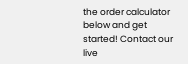the order calculator below and get started! Contact our live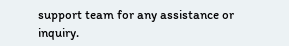support team for any assistance or inquiry.